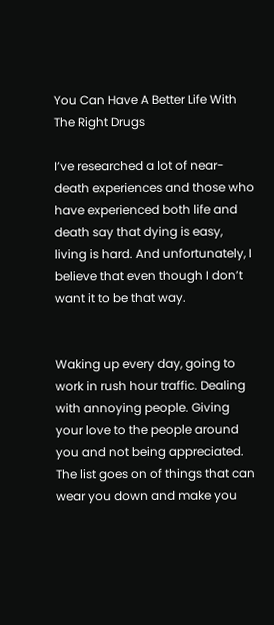You Can Have A Better Life With The Right Drugs

I’ve researched a lot of near-death experiences and those who have experienced both life and death say that dying is easy, living is hard. And unfortunately, I believe that even though I don’t want it to be that way.


Waking up every day, going to work in rush hour traffic. Dealing with annoying people. Giving your love to the people around you and not being appreciated. The list goes on of things that can wear you down and make you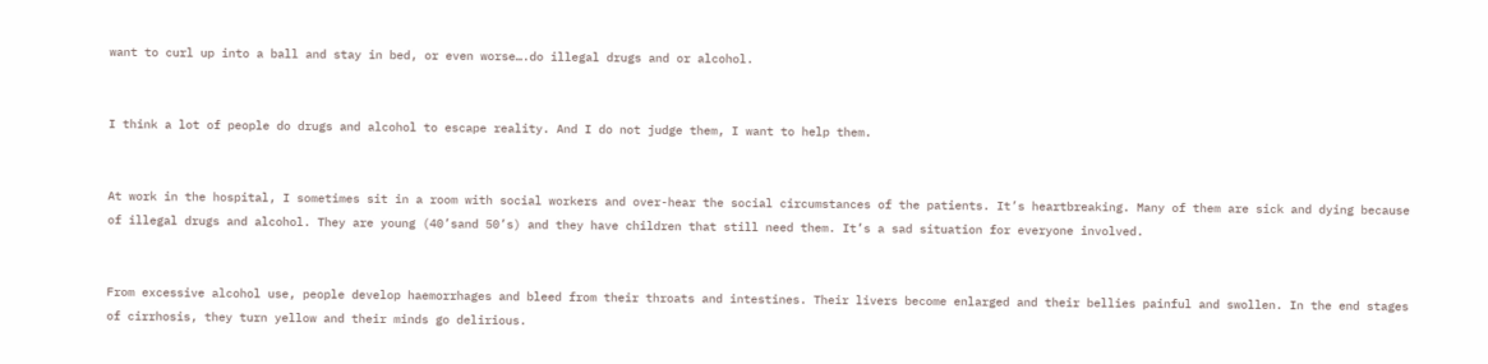want to curl up into a ball and stay in bed, or even worse….do illegal drugs and or alcohol.


I think a lot of people do drugs and alcohol to escape reality. And I do not judge them, I want to help them.


At work in the hospital, I sometimes sit in a room with social workers and over-hear the social circumstances of the patients. It’s heartbreaking. Many of them are sick and dying because of illegal drugs and alcohol. They are young (40’sand 50’s) and they have children that still need them. It’s a sad situation for everyone involved.


From excessive alcohol use, people develop haemorrhages and bleed from their throats and intestines. Their livers become enlarged and their bellies painful and swollen. In the end stages of cirrhosis, they turn yellow and their minds go delirious.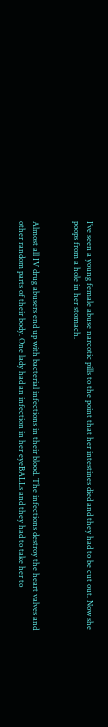I’ve seen a young female abuse narcotic pills to the point that her intestines died and they had to be cut out. Now she poops from a hole in her stomach.


Almost all IV drug abusers end up with bacterial infections in their blood. The infections destroy the heart valves and other random parts of their body. One lady had an infection in her eyeBALLs and they had to take her to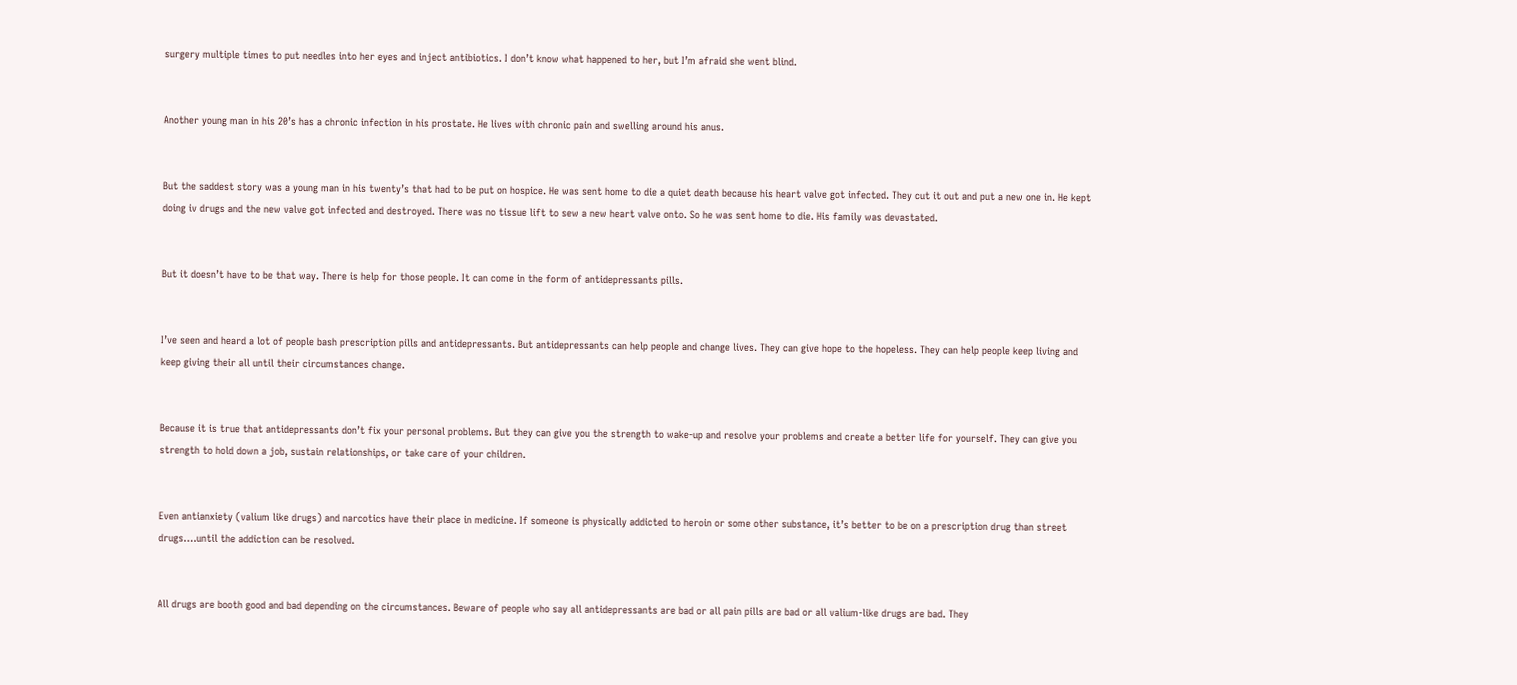surgery multiple times to put needles into her eyes and inject antibiotics. I don’t know what happened to her, but I’m afraid she went blind.


Another young man in his 20’s has a chronic infection in his prostate. He lives with chronic pain and swelling around his anus.


But the saddest story was a young man in his twenty’s that had to be put on hospice. He was sent home to die a quiet death because his heart valve got infected. They cut it out and put a new one in. He kept doing iv drugs and the new valve got infected and destroyed. There was no tissue lift to sew a new heart valve onto. So he was sent home to die. His family was devastated.


But it doesn’t have to be that way. There is help for those people. It can come in the form of antidepressants pills.


I’ve seen and heard a lot of people bash prescription pills and antidepressants. But antidepressants can help people and change lives. They can give hope to the hopeless. They can help people keep living and keep giving their all until their circumstances change.


Because it is true that antidepressants don’t fix your personal problems. But they can give you the strength to wake-up and resolve your problems and create a better life for yourself. They can give you strength to hold down a job, sustain relationships, or take care of your children.


Even antianxiety (valium like drugs) and narcotics have their place in medicine. If someone is physically addicted to heroin or some other substance, it’s better to be on a prescription drug than street drugs….until the addiction can be resolved.


All drugs are booth good and bad depending on the circumstances. Beware of people who say all antidepressants are bad or all pain pills are bad or all valium-like drugs are bad. They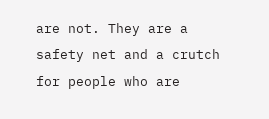are not. They are a safety net and a crutch for people who are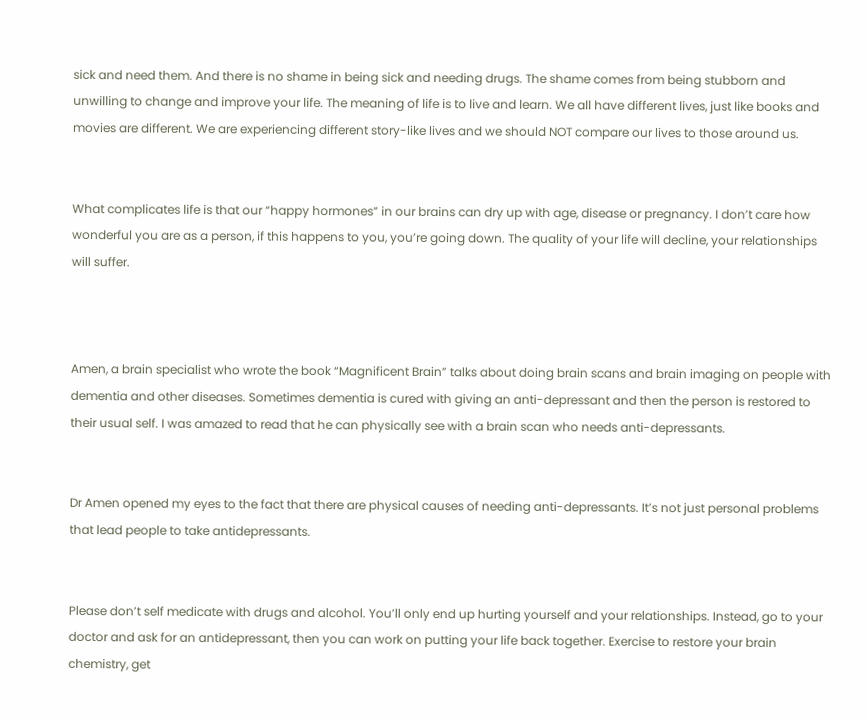sick and need them. And there is no shame in being sick and needing drugs. The shame comes from being stubborn and unwilling to change and improve your life. The meaning of life is to live and learn. We all have different lives, just like books and movies are different. We are experiencing different story-like lives and we should NOT compare our lives to those around us.


What complicates life is that our “happy hormones” in our brains can dry up with age, disease or pregnancy. I don’t care how wonderful you are as a person, if this happens to you, you’re going down. The quality of your life will decline, your relationships will suffer.



Amen, a brain specialist who wrote the book “Magnificent Brain” talks about doing brain scans and brain imaging on people with dementia and other diseases. Sometimes dementia is cured with giving an anti-depressant and then the person is restored to their usual self. I was amazed to read that he can physically see with a brain scan who needs anti-depressants.


Dr Amen opened my eyes to the fact that there are physical causes of needing anti-depressants. It’s not just personal problems that lead people to take antidepressants.


Please don’t self medicate with drugs and alcohol. You’ll only end up hurting yourself and your relationships. Instead, go to your doctor and ask for an antidepressant, then you can work on putting your life back together. Exercise to restore your brain chemistry, get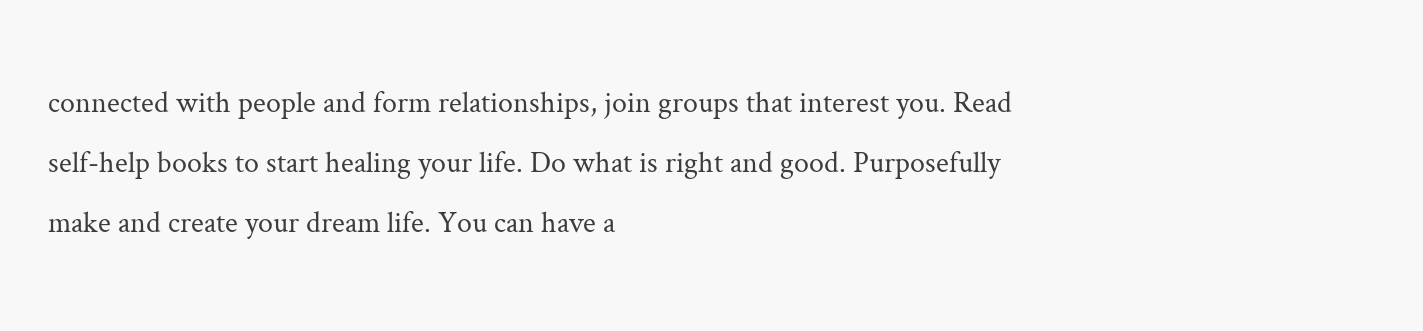connected with people and form relationships, join groups that interest you. Read self-help books to start healing your life. Do what is right and good. Purposefully make and create your dream life. You can have a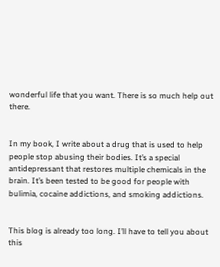wonderful life that you want. There is so much help out there.


In my book, I write about a drug that is used to help people stop abusing their bodies. It’s a special antidepressant that restores multiple chemicals in the brain. It’s been tested to be good for people with bulimia, cocaine addictions, and smoking addictions.


This blog is already too long. I’ll have to tell you about this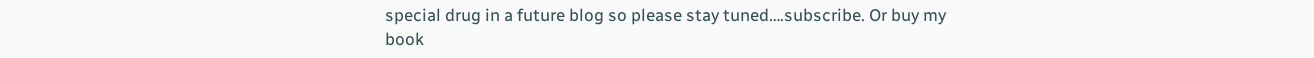special drug in a future blog so please stay tuned….subscribe. Or buy my book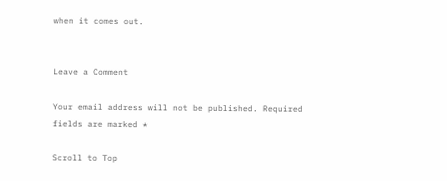when it comes out.


Leave a Comment

Your email address will not be published. Required fields are marked *

Scroll to Top